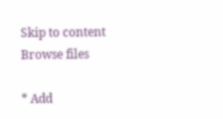Skip to content
Browse files

* Add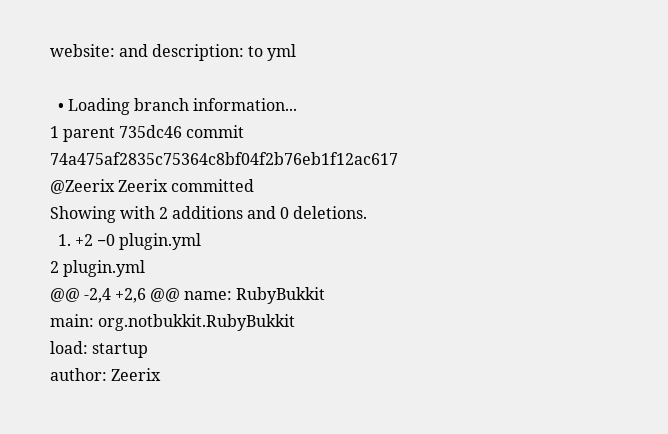website: and description: to yml

  • Loading branch information...
1 parent 735dc46 commit 74a475af2835c75364c8bf04f2b76eb1f12ac617 @Zeerix Zeerix committed
Showing with 2 additions and 0 deletions.
  1. +2 −0 plugin.yml
2 plugin.yml
@@ -2,4 +2,6 @@ name: RubyBukkit
main: org.notbukkit.RubyBukkit
load: startup
author: Zeerix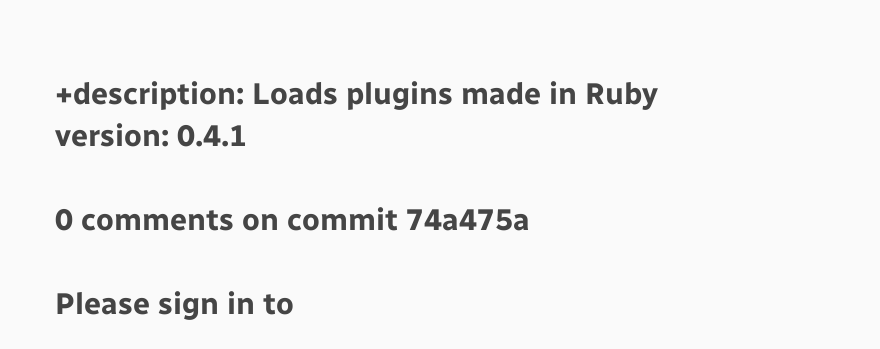+description: Loads plugins made in Ruby
version: 0.4.1

0 comments on commit 74a475a

Please sign in to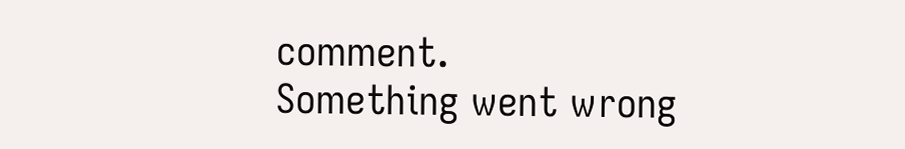comment.
Something went wrong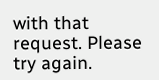with that request. Please try again.